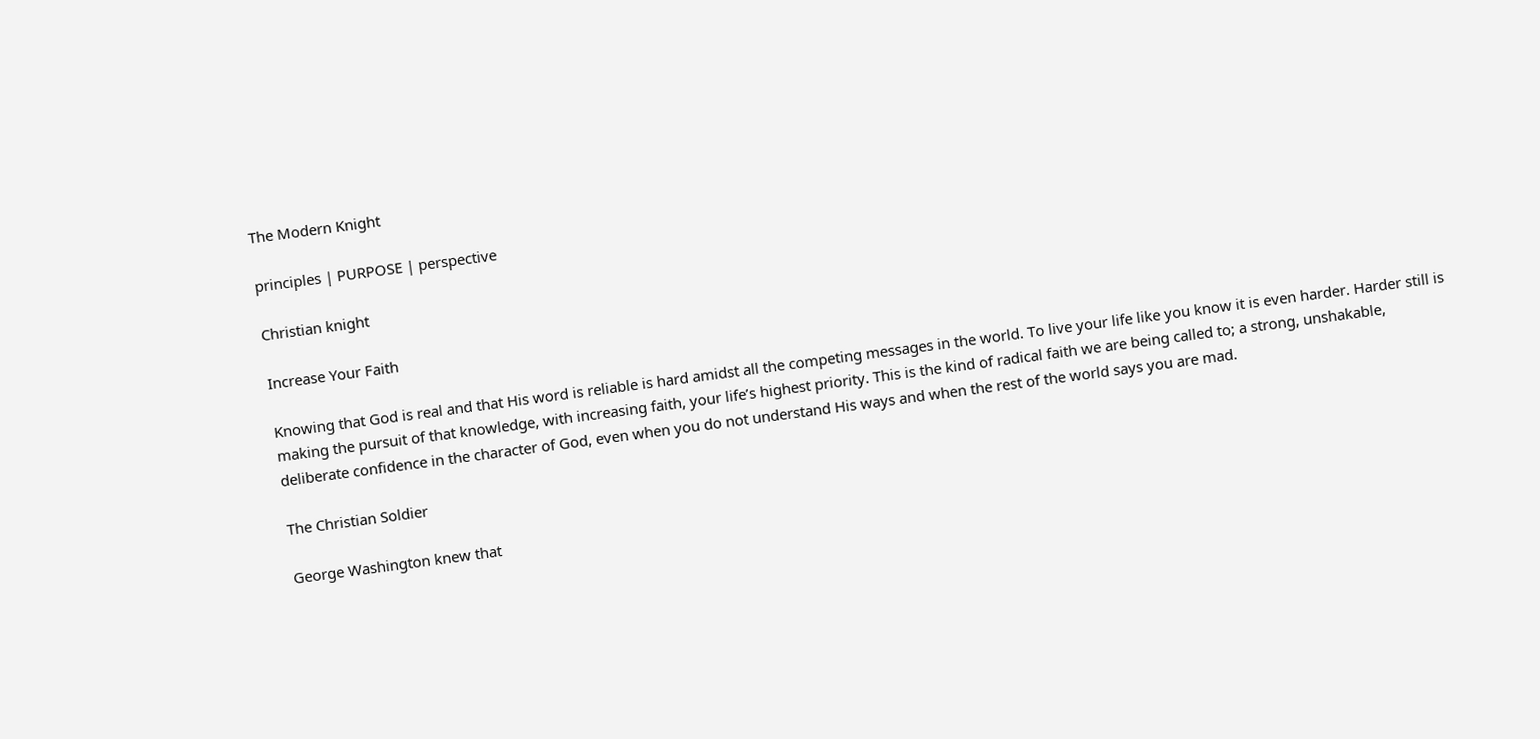The Modern Knight

principles | PURPOSE | perspective

Christian knight

Increase Your Faith

Knowing that God is real and that His word is reliable is hard amidst all the competing messages in the world. To live your life like you know it is even harder. Harder still is making the pursuit of that knowledge, with increasing faith, your life’s highest priority. This is the kind of radical faith we are being called to; a strong, unshakable, deliberate confidence in the character of God, even when you do not understand His ways and when the rest of the world says you are mad.

The Christian Soldier

George Washington knew that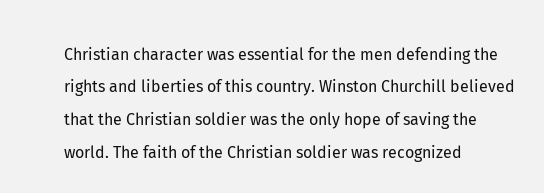Christian character was essential for the men defending the rights and liberties of this country. Winston Churchill believed that the Christian soldier was the only hope of saving the world. The faith of the Christian soldier was recognized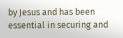by Jesus and has been essential in securing and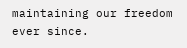maintaining our freedom ever since.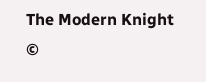The Modern Knight ©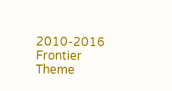2010-2016 Frontier Theme